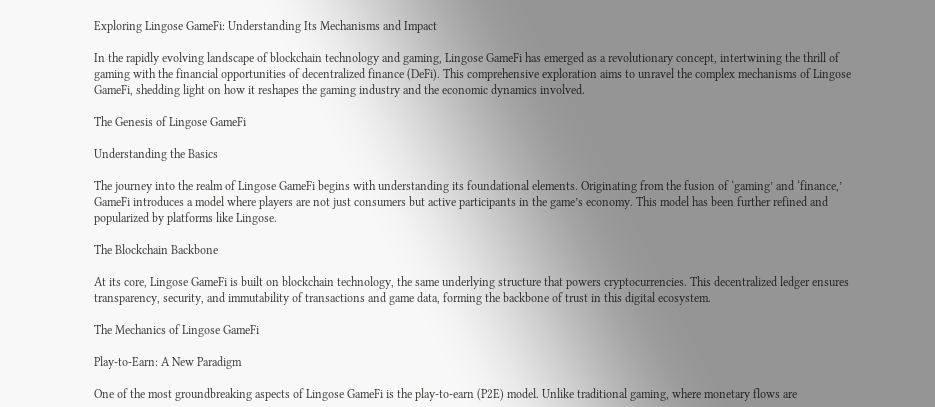Exploring Lingose GameFi: Understanding Its Mechanisms and Impact

In the rapidly evolving landscape of blockchain technology and gaming, Lingose GameFi has emerged as a revolutionary concept, intertwining the thrill of gaming with the financial opportunities of decentralized finance (DeFi). This comprehensive exploration aims to unravel the complex mechanisms of Lingose GameFi, shedding light on how it reshapes the gaming industry and the economic dynamics involved.

The Genesis of Lingose GameFi

Understanding the Basics

The journey into the realm of Lingose GameFi begins with understanding its foundational elements. Originating from the fusion of ‘gaming’ and ‘finance,’ GameFi introduces a model where players are not just consumers but active participants in the game’s economy. This model has been further refined and popularized by platforms like Lingose.

The Blockchain Backbone

At its core, Lingose GameFi is built on blockchain technology, the same underlying structure that powers cryptocurrencies. This decentralized ledger ensures transparency, security, and immutability of transactions and game data, forming the backbone of trust in this digital ecosystem.

The Mechanics of Lingose GameFi

Play-to-Earn: A New Paradigm

One of the most groundbreaking aspects of Lingose GameFi is the play-to-earn (P2E) model. Unlike traditional gaming, where monetary flows are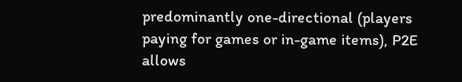predominantly one-directional (players paying for games or in-game items), P2E allows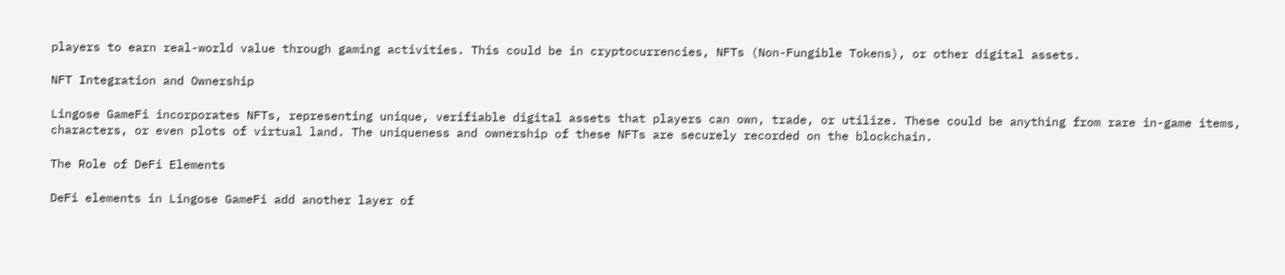players to earn real-world value through gaming activities. This could be in cryptocurrencies, NFTs (Non-Fungible Tokens), or other digital assets.

NFT Integration and Ownership

Lingose GameFi incorporates NFTs, representing unique, verifiable digital assets that players can own, trade, or utilize. These could be anything from rare in-game items, characters, or even plots of virtual land. The uniqueness and ownership of these NFTs are securely recorded on the blockchain.

The Role of DeFi Elements

DeFi elements in Lingose GameFi add another layer of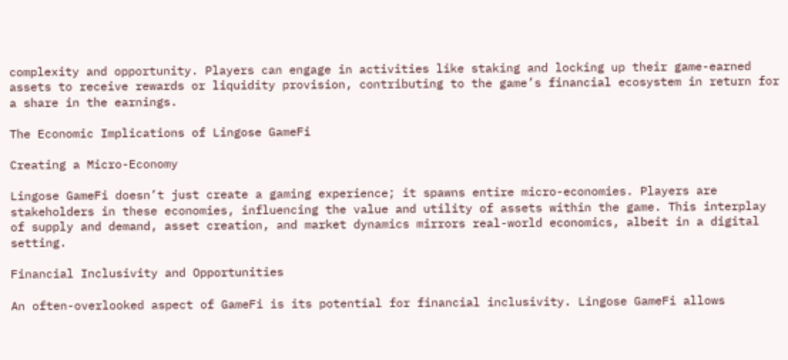complexity and opportunity. Players can engage in activities like staking and locking up their game-earned assets to receive rewards or liquidity provision, contributing to the game’s financial ecosystem in return for a share in the earnings.

The Economic Implications of Lingose GameFi

Creating a Micro-Economy

Lingose GameFi doesn’t just create a gaming experience; it spawns entire micro-economies. Players are stakeholders in these economies, influencing the value and utility of assets within the game. This interplay of supply and demand, asset creation, and market dynamics mirrors real-world economics, albeit in a digital setting.

Financial Inclusivity and Opportunities

An often-overlooked aspect of GameFi is its potential for financial inclusivity. Lingose GameFi allows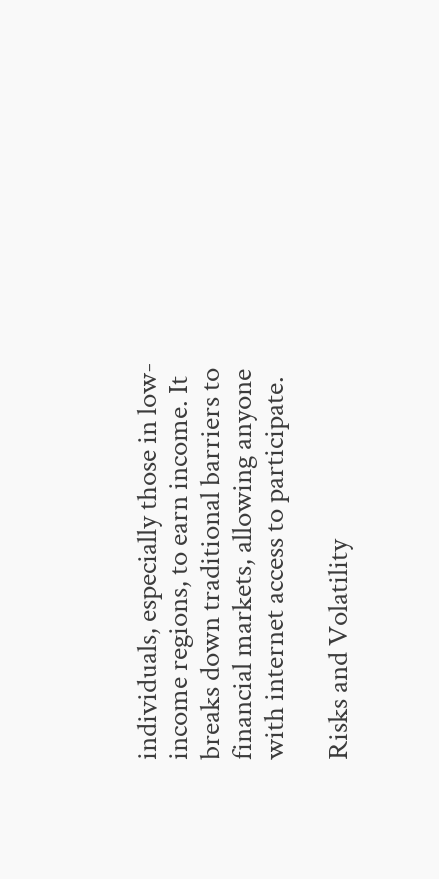individuals, especially those in low-income regions, to earn income. It breaks down traditional barriers to financial markets, allowing anyone with internet access to participate.

Risks and Volatility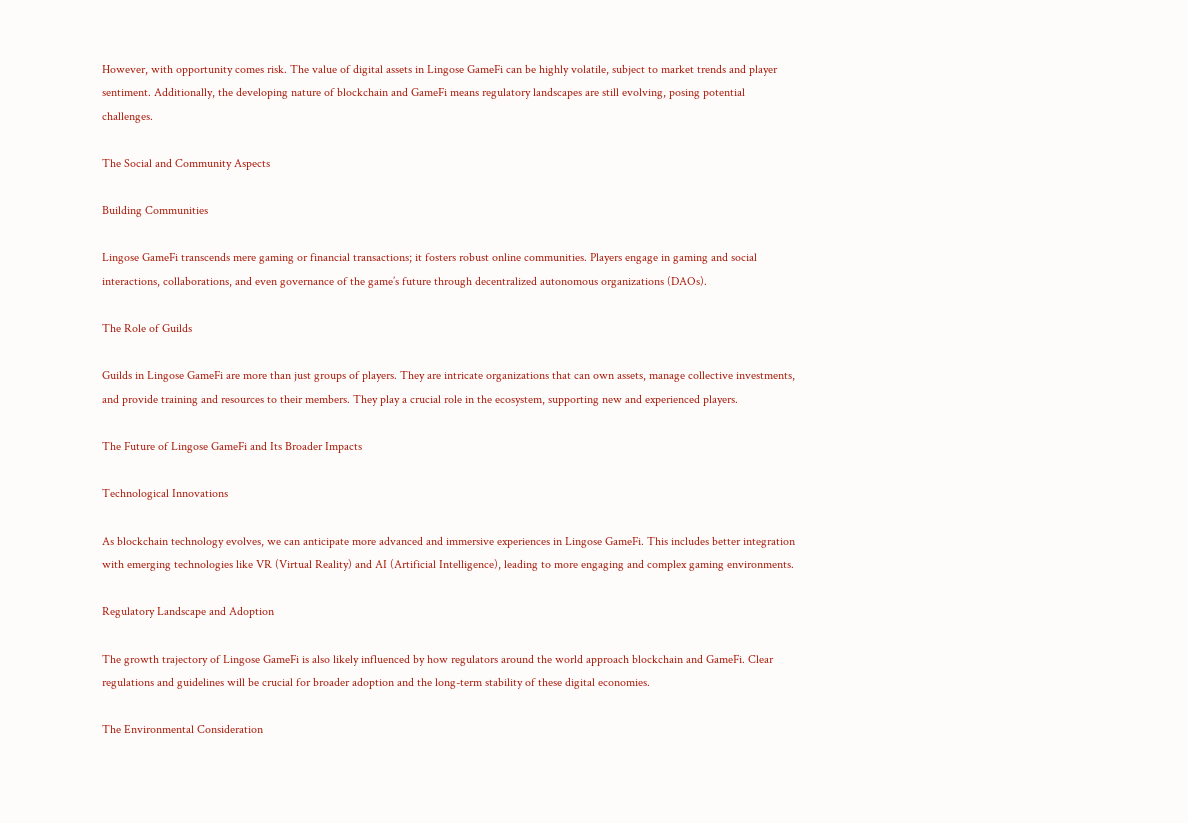However, with opportunity comes risk. The value of digital assets in Lingose GameFi can be highly volatile, subject to market trends and player sentiment. Additionally, the developing nature of blockchain and GameFi means regulatory landscapes are still evolving, posing potential challenges.

The Social and Community Aspects

Building Communities

Lingose GameFi transcends mere gaming or financial transactions; it fosters robust online communities. Players engage in gaming and social interactions, collaborations, and even governance of the game’s future through decentralized autonomous organizations (DAOs).

The Role of Guilds

Guilds in Lingose GameFi are more than just groups of players. They are intricate organizations that can own assets, manage collective investments, and provide training and resources to their members. They play a crucial role in the ecosystem, supporting new and experienced players.

The Future of Lingose GameFi and Its Broader Impacts

Technological Innovations

As blockchain technology evolves, we can anticipate more advanced and immersive experiences in Lingose GameFi. This includes better integration with emerging technologies like VR (Virtual Reality) and AI (Artificial Intelligence), leading to more engaging and complex gaming environments.

Regulatory Landscape and Adoption

The growth trajectory of Lingose GameFi is also likely influenced by how regulators around the world approach blockchain and GameFi. Clear regulations and guidelines will be crucial for broader adoption and the long-term stability of these digital economies.

The Environmental Consideration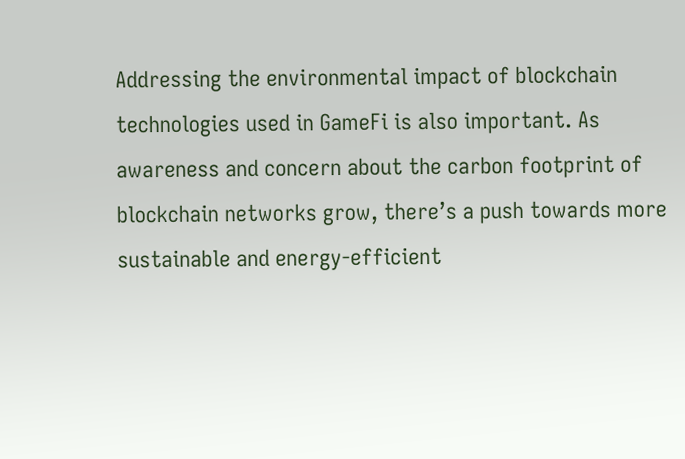Addressing the environmental impact of blockchain technologies used in GameFi is also important. As awareness and concern about the carbon footprint of blockchain networks grow, there’s a push towards more sustainable and energy-efficient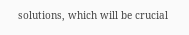solutions, which will be crucial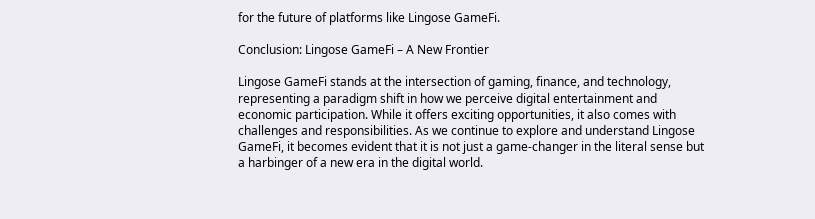for the future of platforms like Lingose GameFi.

Conclusion: Lingose GameFi – A New Frontier

Lingose GameFi stands at the intersection of gaming, finance, and technology, representing a paradigm shift in how we perceive digital entertainment and economic participation. While it offers exciting opportunities, it also comes with challenges and responsibilities. As we continue to explore and understand Lingose GameFi, it becomes evident that it is not just a game-changer in the literal sense but a harbinger of a new era in the digital world.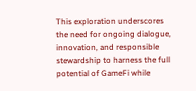This exploration underscores the need for ongoing dialogue, innovation, and responsible stewardship to harness the full potential of GameFi while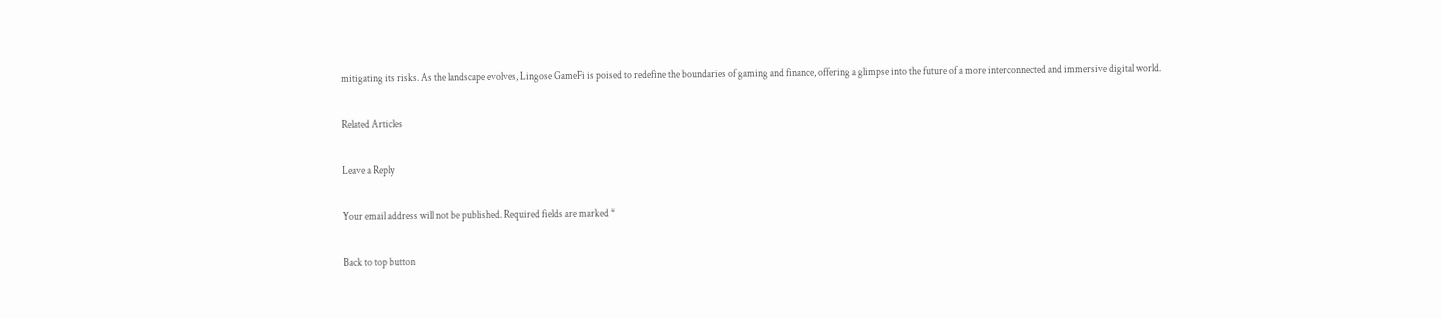mitigating its risks. As the landscape evolves, Lingose GameFi is poised to redefine the boundaries of gaming and finance, offering a glimpse into the future of a more interconnected and immersive digital world.

Related Articles

Leave a Reply

Your email address will not be published. Required fields are marked *

Back to top button